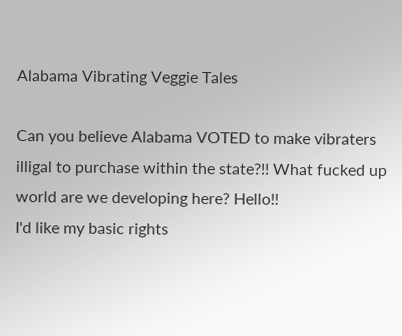Alabama Vibrating Veggie Tales

Can you believe Alabama VOTED to make vibraters illigal to purchase within the state?!! What fucked up world are we developing here? Hello!!
I'd like my basic rights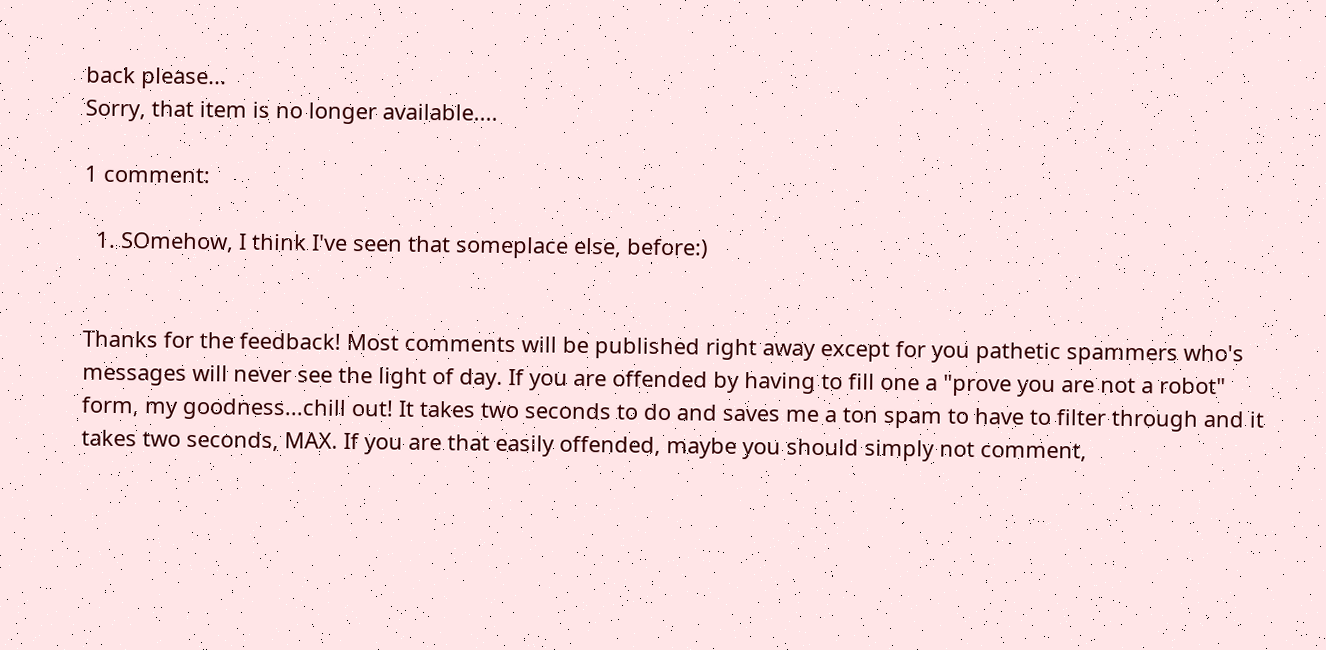back please...
Sorry, that item is no longer available....

1 comment:

  1. SOmehow, I think I've seen that someplace else, before:)


Thanks for the feedback! Most comments will be published right away except for you pathetic spammers who's messages will never see the light of day. If you are offended by having to fill one a "prove you are not a robot" form, my goodness...chill out! It takes two seconds to do and saves me a ton spam to have to filter through and it takes two seconds, MAX. If you are that easily offended, maybe you should simply not comment,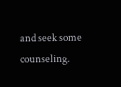and seek some counseling.